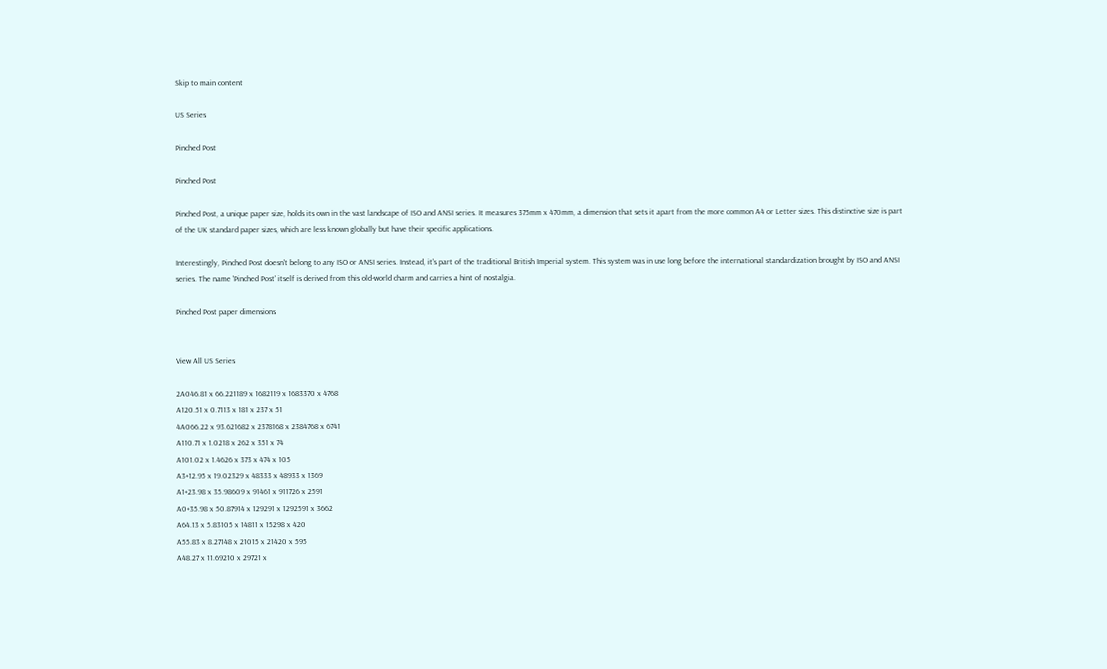Skip to main content

US Series

Pinched Post

Pinched Post

Pinched Post, a unique paper size, holds its own in the vast landscape of ISO and ANSI series. It measures 375mm x 470mm, a dimension that sets it apart from the more common A4 or Letter sizes. This distinctive size is part of the UK standard paper sizes, which are less known globally but have their specific applications.

Interestingly, Pinched Post doesn't belong to any ISO or ANSI series. Instead, it's part of the traditional British Imperial system. This system was in use long before the international standardization brought by ISO and ANSI series. The name 'Pinched Post' itself is derived from this old-world charm and carries a hint of nostalgia.

Pinched Post paper dimensions


View All US Series

2A046.81 x 66.221189 x 1682119 x 1683370 x 4768
A120.51 x 0.7113 x 181 x 237 x 51
4A066.22 x 93.621682 x 2378168 x 2384768 x 6741
A110.71 x 1.0218 x 262 x 351 x 74
A101.02 x 1.4626 x 373 x 474 x 105
A3+12.95 x 19.02329 x 48333 x 48933 x 1369
A1+23.98 x 35.98609 x 91461 x 911726 x 2591
A0+35.98 x 50.87914 x 129291 x 1292591 x 3662
A64.13 x 5.83105 x 14811 x 15298 x 420
A55.83 x 8.27148 x 21015 x 21420 x 595
A48.27 x 11.69210 x 29721 x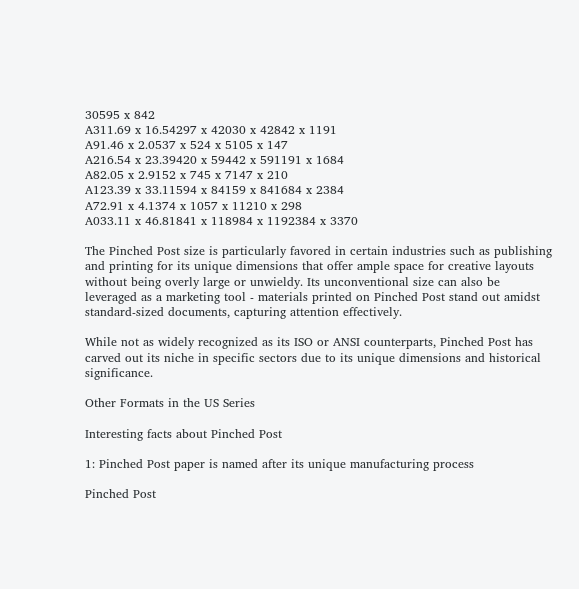30595 x 842
A311.69 x 16.54297 x 42030 x 42842 x 1191
A91.46 x 2.0537 x 524 x 5105 x 147
A216.54 x 23.39420 x 59442 x 591191 x 1684
A82.05 x 2.9152 x 745 x 7147 x 210
A123.39 x 33.11594 x 84159 x 841684 x 2384
A72.91 x 4.1374 x 1057 x 11210 x 298
A033.11 x 46.81841 x 118984 x 1192384 x 3370

The Pinched Post size is particularly favored in certain industries such as publishing and printing for its unique dimensions that offer ample space for creative layouts without being overly large or unwieldy. Its unconventional size can also be leveraged as a marketing tool - materials printed on Pinched Post stand out amidst standard-sized documents, capturing attention effectively.

While not as widely recognized as its ISO or ANSI counterparts, Pinched Post has carved out its niche in specific sectors due to its unique dimensions and historical significance.

Other Formats in the US Series

Interesting facts about Pinched Post

1: Pinched Post paper is named after its unique manufacturing process

Pinched Post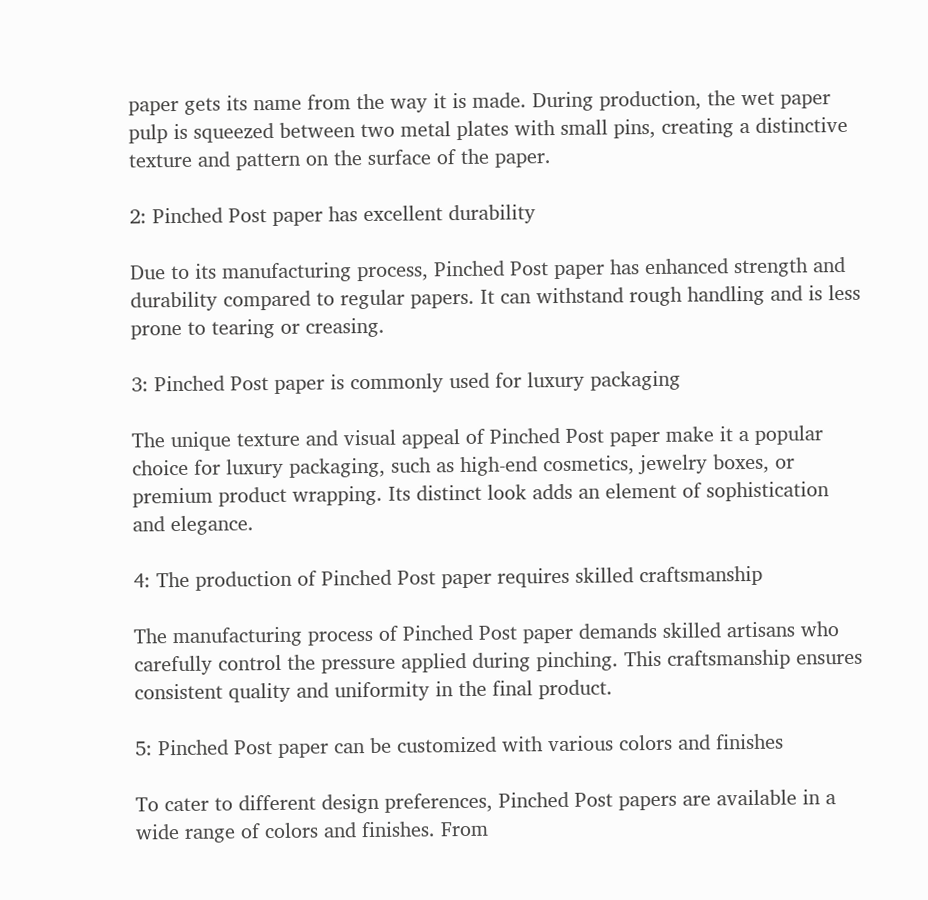paper gets its name from the way it is made. During production, the wet paper pulp is squeezed between two metal plates with small pins, creating a distinctive texture and pattern on the surface of the paper.

2: Pinched Post paper has excellent durability

Due to its manufacturing process, Pinched Post paper has enhanced strength and durability compared to regular papers. It can withstand rough handling and is less prone to tearing or creasing.

3: Pinched Post paper is commonly used for luxury packaging

The unique texture and visual appeal of Pinched Post paper make it a popular choice for luxury packaging, such as high-end cosmetics, jewelry boxes, or premium product wrapping. Its distinct look adds an element of sophistication and elegance.

4: The production of Pinched Post paper requires skilled craftsmanship

The manufacturing process of Pinched Post paper demands skilled artisans who carefully control the pressure applied during pinching. This craftsmanship ensures consistent quality and uniformity in the final product.

5: Pinched Post paper can be customized with various colors and finishes

To cater to different design preferences, Pinched Post papers are available in a wide range of colors and finishes. From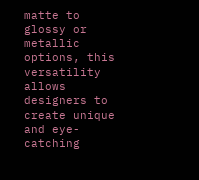matte to glossy or metallic options, this versatility allows designers to create unique and eye-catching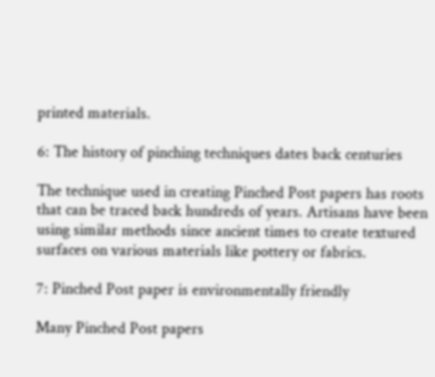printed materials.

6: The history of pinching techniques dates back centuries

The technique used in creating Pinched Post papers has roots that can be traced back hundreds of years. Artisans have been using similar methods since ancient times to create textured surfaces on various materials like pottery or fabrics.

7: Pinched Post paper is environmentally friendly

Many Pinched Post papers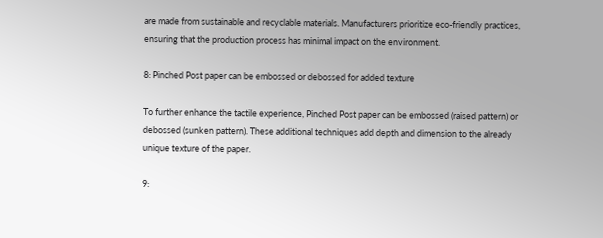are made from sustainable and recyclable materials. Manufacturers prioritize eco-friendly practices, ensuring that the production process has minimal impact on the environment.

8: Pinched Post paper can be embossed or debossed for added texture

To further enhance the tactile experience, Pinched Post paper can be embossed (raised pattern) or debossed (sunken pattern). These additional techniques add depth and dimension to the already unique texture of the paper.

9: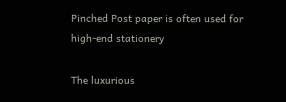Pinched Post paper is often used for high-end stationery

The luxurious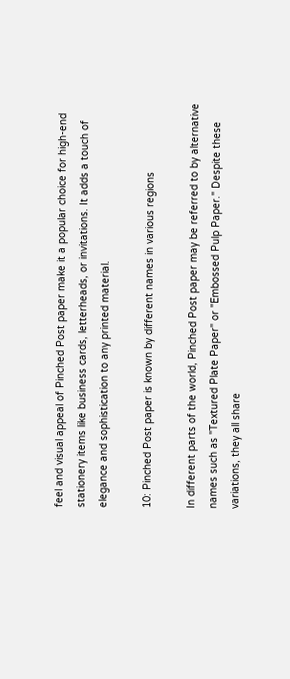feel and visual appeal of Pinched Post paper make it a popular choice for high-end stationery items like business cards, letterheads, or invitations. It adds a touch of elegance and sophistication to any printed material.

10: Pinched Post paper is known by different names in various regions

In different parts of the world, Pinched Post paper may be referred to by alternative names such as "Textured Plate Paper" or "Embossed Pulp Paper." Despite these variations, they all share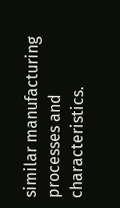similar manufacturing processes and characteristics.